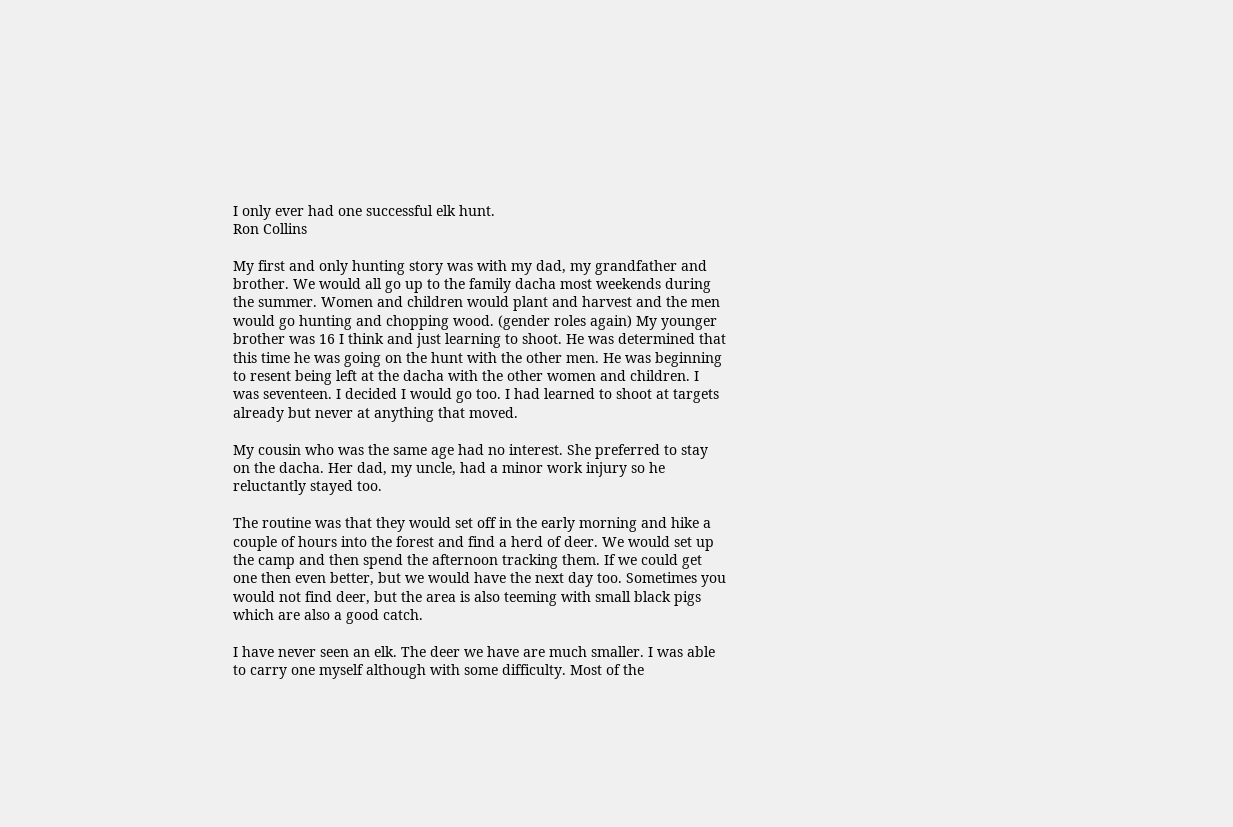I only ever had one successful elk hunt.
Ron Collins

My first and only hunting story was with my dad, my grandfather and brother. We would all go up to the family dacha most weekends during the summer. Women and children would plant and harvest and the men would go hunting and chopping wood. (gender roles again) My younger brother was 16 I think and just learning to shoot. He was determined that this time he was going on the hunt with the other men. He was beginning to resent being left at the dacha with the other women and children. I was seventeen. I decided I would go too. I had learned to shoot at targets already but never at anything that moved.

My cousin who was the same age had no interest. She preferred to stay on the dacha. Her dad, my uncle, had a minor work injury so he reluctantly stayed too.

The routine was that they would set off in the early morning and hike a couple of hours into the forest and find a herd of deer. We would set up the camp and then spend the afternoon tracking them. If we could get one then even better, but we would have the next day too. Sometimes you would not find deer, but the area is also teeming with small black pigs which are also a good catch.

I have never seen an elk. The deer we have are much smaller. I was able to carry one myself although with some difficulty. Most of the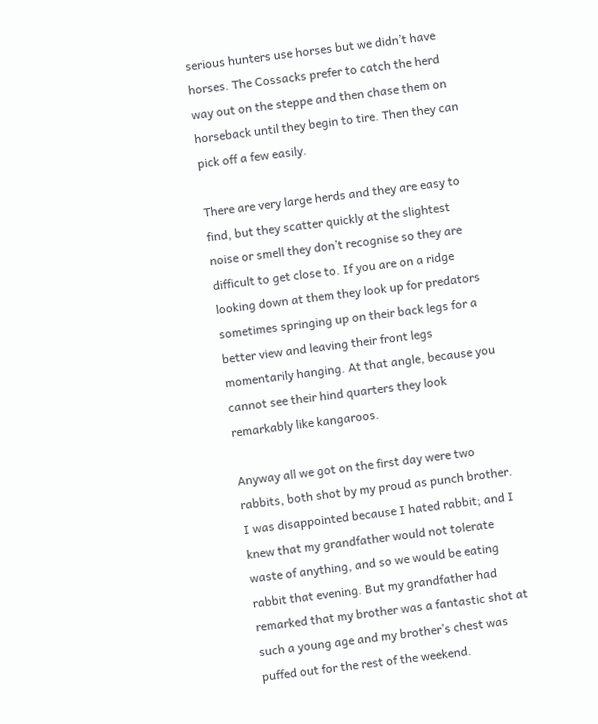serious hunters use horses but we didn’t have horses. The Cossacks prefer to catch the herd way out on the steppe and then chase them on horseback until they begin to tire. Then they can pick off a few easily.

There are very large herds and they are easy to find, but they scatter quickly at the slightest noise or smell they don’t recognise so they are difficult to get close to. If you are on a ridge looking down at them they look up for predators sometimes springing up on their back legs for a better view and leaving their front legs momentarily hanging. At that angle, because you cannot see their hind quarters they look remarkably like kangaroos.

Anyway all we got on the first day were two rabbits, both shot by my proud as punch brother. I was disappointed because I hated rabbit; and I knew that my grandfather would not tolerate waste of anything, and so we would be eating rabbit that evening. But my grandfather had remarked that my brother was a fantastic shot at such a young age and my brother’s chest was puffed out for the rest of the weekend.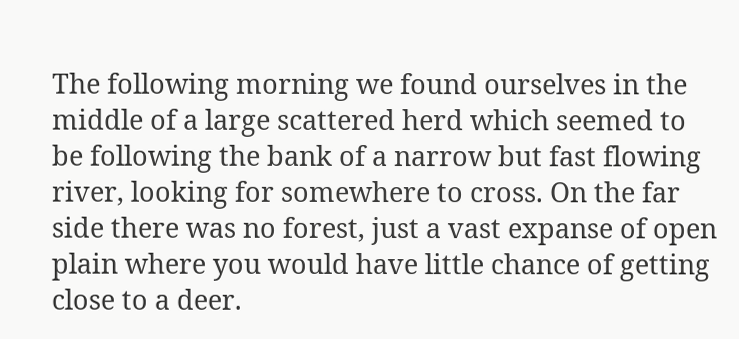The following morning we found ourselves in the middle of a large scattered herd which seemed to be following the bank of a narrow but fast flowing river, looking for somewhere to cross. On the far side there was no forest, just a vast expanse of open plain where you would have little chance of getting close to a deer.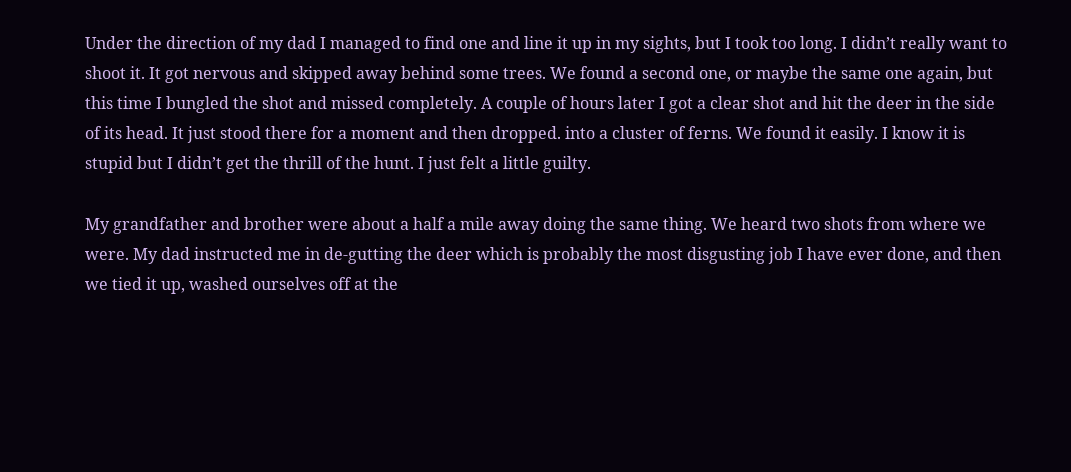Under the direction of my dad I managed to find one and line it up in my sights, but I took too long. I didn’t really want to shoot it. It got nervous and skipped away behind some trees. We found a second one, or maybe the same one again, but this time I bungled the shot and missed completely. A couple of hours later I got a clear shot and hit the deer in the side of its head. It just stood there for a moment and then dropped. into a cluster of ferns. We found it easily. I know it is stupid but I didn’t get the thrill of the hunt. I just felt a little guilty.

My grandfather and brother were about a half a mile away doing the same thing. We heard two shots from where we were. My dad instructed me in de-gutting the deer which is probably the most disgusting job I have ever done, and then we tied it up, washed ourselves off at the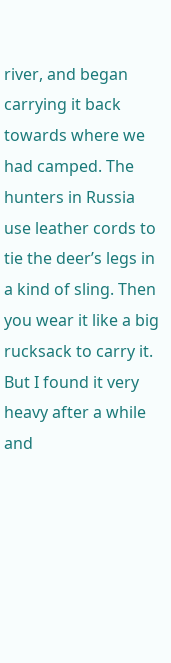river, and began carrying it back towards where we had camped. The hunters in Russia use leather cords to tie the deer’s legs in a kind of sling. Then you wear it like a big rucksack to carry it. But I found it very heavy after a while and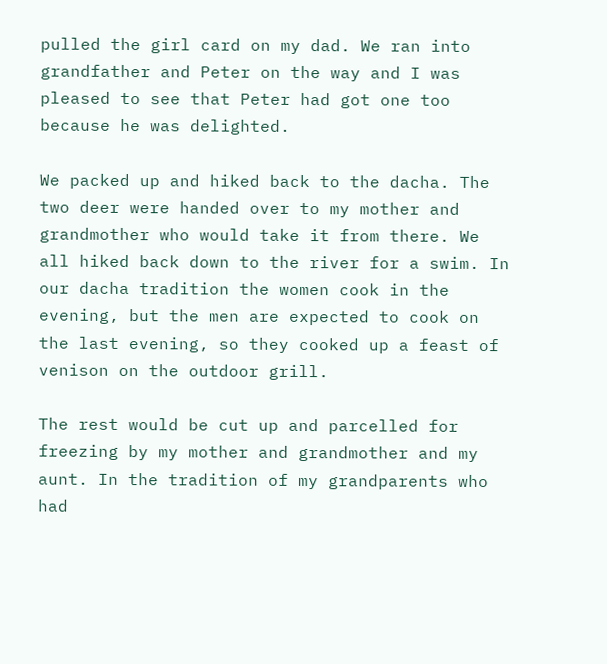pulled the girl card on my dad. We ran into grandfather and Peter on the way and I was pleased to see that Peter had got one too because he was delighted.

We packed up and hiked back to the dacha. The two deer were handed over to my mother and grandmother who would take it from there. We all hiked back down to the river for a swim. In our dacha tradition the women cook in the evening, but the men are expected to cook on the last evening, so they cooked up a feast of venison on the outdoor grill.

The rest would be cut up and parcelled for freezing by my mother and grandmother and my aunt. In the tradition of my grandparents who had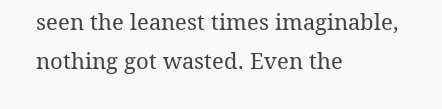seen the leanest times imaginable, nothing got wasted. Even the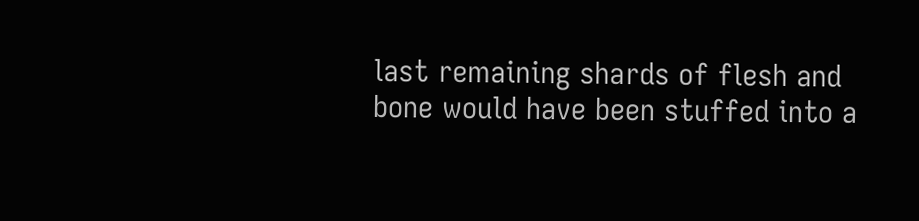last remaining shards of flesh and bone would have been stuffed into a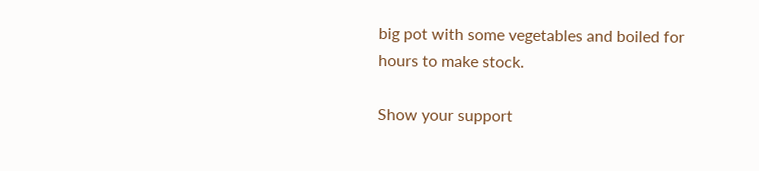big pot with some vegetables and boiled for hours to make stock.

Show your support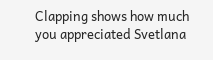Clapping shows how much you appreciated Svetlana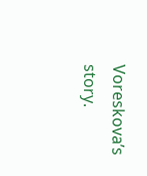Voreskova’s story.